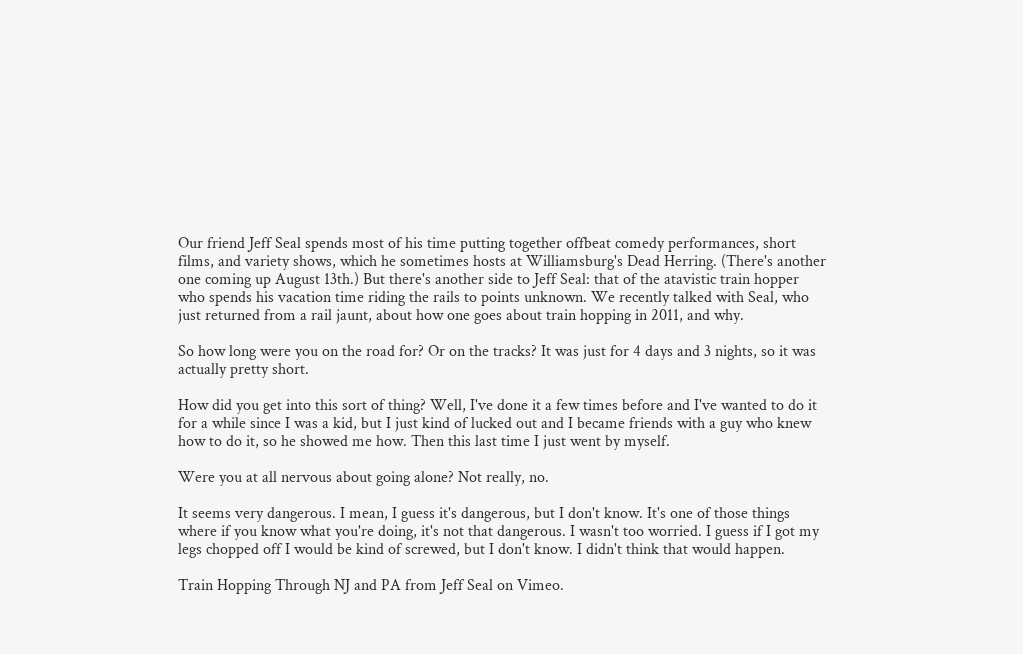Our friend Jeff Seal spends most of his time putting together offbeat comedy performances, short films, and variety shows, which he sometimes hosts at Williamsburg's Dead Herring. (There's another one coming up August 13th.) But there's another side to Jeff Seal: that of the atavistic train hopper who spends his vacation time riding the rails to points unknown. We recently talked with Seal, who just returned from a rail jaunt, about how one goes about train hopping in 2011, and why.

So how long were you on the road for? Or on the tracks? It was just for 4 days and 3 nights, so it was actually pretty short.

How did you get into this sort of thing? Well, I've done it a few times before and I've wanted to do it for a while since I was a kid, but I just kind of lucked out and I became friends with a guy who knew how to do it, so he showed me how. Then this last time I just went by myself.

Were you at all nervous about going alone? Not really, no.

It seems very dangerous. I mean, I guess it's dangerous, but I don't know. It's one of those things where if you know what you're doing, it's not that dangerous. I wasn't too worried. I guess if I got my legs chopped off I would be kind of screwed, but I don't know. I didn't think that would happen.

Train Hopping Through NJ and PA from Jeff Seal on Vimeo.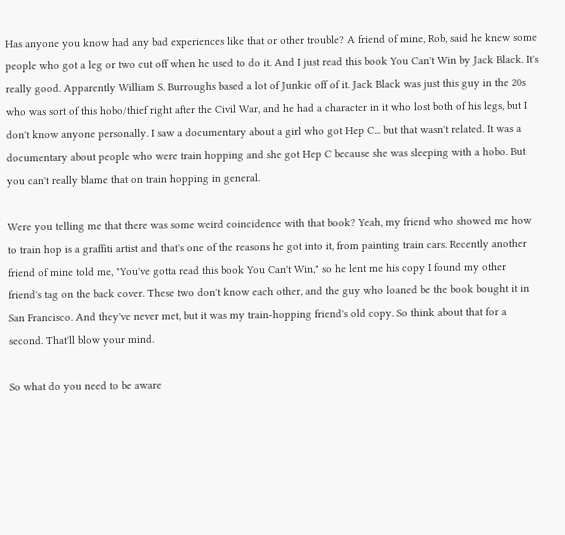Has anyone you know had any bad experiences like that or other trouble? A friend of mine, Rob, said he knew some people who got a leg or two cut off when he used to do it. And I just read this book You Can't Win by Jack Black. It's really good. Apparently William S. Burroughs based a lot of Junkie off of it. Jack Black was just this guy in the 20s who was sort of this hobo/thief right after the Civil War, and he had a character in it who lost both of his legs, but I don't know anyone personally. I saw a documentary about a girl who got Hep C... but that wasn't related. It was a documentary about people who were train hopping and she got Hep C because she was sleeping with a hobo. But you can't really blame that on train hopping in general.

Were you telling me that there was some weird coincidence with that book? Yeah, my friend who showed me how to train hop is a graffiti artist and that's one of the reasons he got into it, from painting train cars. Recently another friend of mine told me, "You've gotta read this book You Can't Win," so he lent me his copy I found my other friend's tag on the back cover. These two don't know each other, and the guy who loaned be the book bought it in San Francisco. And they've never met, but it was my train-hopping friend's old copy. So think about that for a second. That'll blow your mind.

So what do you need to be aware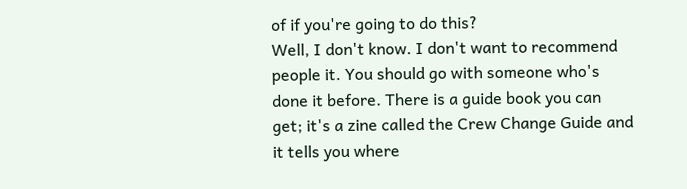of if you're going to do this?
Well, I don't know. I don't want to recommend people it. You should go with someone who's done it before. There is a guide book you can get; it's a zine called the Crew Change Guide and it tells you where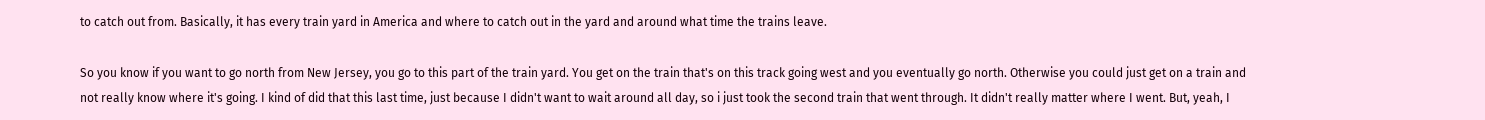to catch out from. Basically, it has every train yard in America and where to catch out in the yard and around what time the trains leave.

So you know if you want to go north from New Jersey, you go to this part of the train yard. You get on the train that's on this track going west and you eventually go north. Otherwise you could just get on a train and not really know where it's going. I kind of did that this last time, just because I didn't want to wait around all day, so i just took the second train that went through. It didn't really matter where I went. But, yeah, I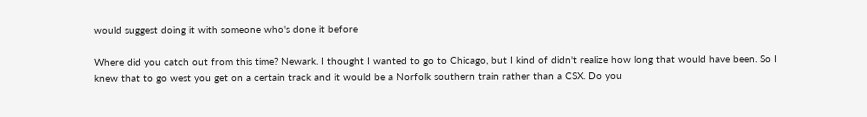would suggest doing it with someone who's done it before

Where did you catch out from this time? Newark. I thought I wanted to go to Chicago, but I kind of didn't realize how long that would have been. So I knew that to go west you get on a certain track and it would be a Norfolk southern train rather than a CSX. Do you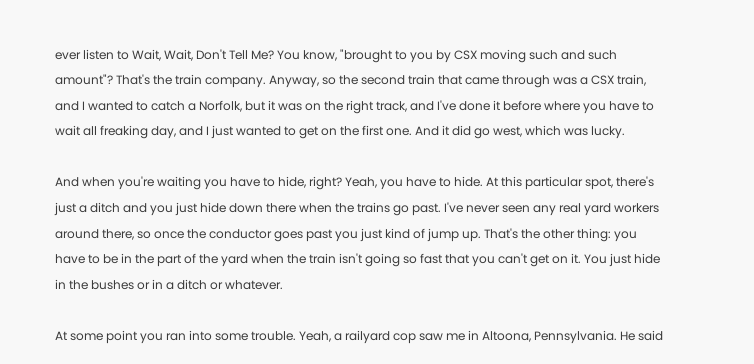ever listen to Wait, Wait, Don't Tell Me? You know, "brought to you by CSX moving such and such amount"? That's the train company. Anyway, so the second train that came through was a CSX train, and I wanted to catch a Norfolk, but it was on the right track, and I've done it before where you have to wait all freaking day, and I just wanted to get on the first one. And it did go west, which was lucky.

And when you're waiting you have to hide, right? Yeah, you have to hide. At this particular spot, there's just a ditch and you just hide down there when the trains go past. I've never seen any real yard workers around there, so once the conductor goes past you just kind of jump up. That's the other thing: you have to be in the part of the yard when the train isn't going so fast that you can't get on it. You just hide in the bushes or in a ditch or whatever.

At some point you ran into some trouble. Yeah, a railyard cop saw me in Altoona, Pennsylvania. He said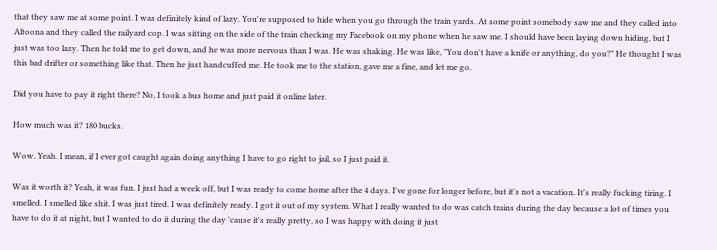that they saw me at some point. I was definitely kind of lazy. You're supposed to hide when you go through the train yards. At some point somebody saw me and they called into Altoona and they called the railyard cop. I was sitting on the side of the train checking my Facebook on my phone when he saw me. I should have been laying down hiding, but I just was too lazy. Then he told me to get down, and he was more nervous than I was. He was shaking. He was like, "You don't have a knife or anything, do you?" He thought I was this bad drifter or something like that. Then he just handcuffed me. He took me to the station, gave me a fine, and let me go.

Did you have to pay it right there? No, I took a bus home and just paid it online later.

How much was it? 180 bucks.

Wow. Yeah. I mean, if I ever got caught again doing anything I have to go right to jail, so I just paid it.

Was it worth it? Yeah, it was fun. I just had a week off, but I was ready to come home after the 4 days. I've gone for longer before, but it's not a vacation. It's really fucking tiring. I smelled. I smelled like shit. I was just tired. I was definitely ready. I got it out of my system. What I really wanted to do was catch trains during the day because a lot of times you have to do it at night, but I wanted to do it during the day 'cause it's really pretty, so I was happy with doing it just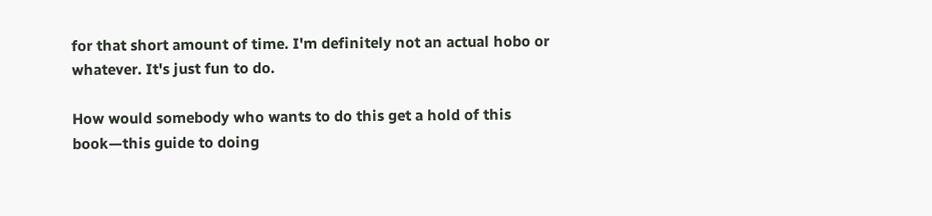for that short amount of time. I'm definitely not an actual hobo or whatever. It's just fun to do.

How would somebody who wants to do this get a hold of this book—this guide to doing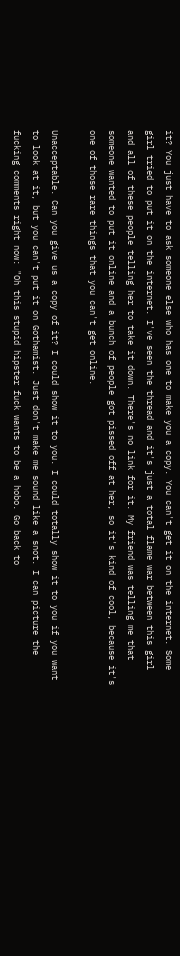it? You just have to ask someone else who has one to make you a copy. You can't get it on the internet. Some girl tried to put it on the internet. I've seen the thread and it's just a total flame war between this girl and all of these people telling her to take it down. There's no link for it. My friend was telling me that someone wanted to put it online and a bunch of people got pissed off at her, so it's kind of cool, because it's one of those rare things that you can't get online.

Unacceptable. Can you give us a copy of it? I could show it to you. I could totally show it to you if you want to look at it, but you can't put it on Gothamist. Just don't make me sound like a snot. I can picture the fucking comments right now: "Oh this stupid hipster fuck wants to be a hobo. Go back to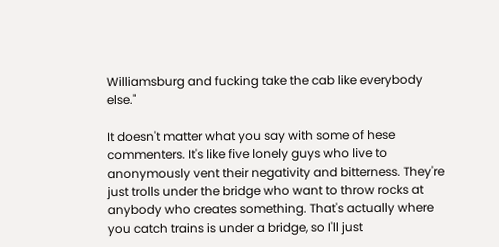Williamsburg and fucking take the cab like everybody else."

It doesn't matter what you say with some of hese commenters. It's like five lonely guys who live to anonymously vent their negativity and bitterness. They're just trolls under the bridge who want to throw rocks at anybody who creates something. That's actually where you catch trains is under a bridge, so I'll just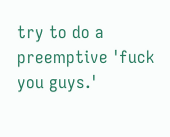try to do a preemptive 'fuck you guys.'